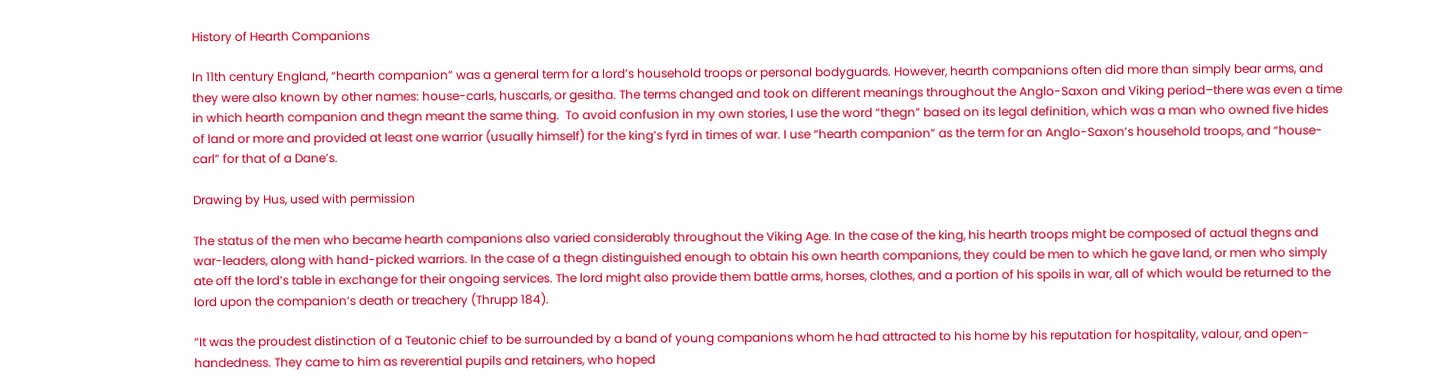History of Hearth Companions

In 11th century England, “hearth companion” was a general term for a lord’s household troops or personal bodyguards. However, hearth companions often did more than simply bear arms, and they were also known by other names: house-carls, huscarls, or gesitha. The terms changed and took on different meanings throughout the Anglo-Saxon and Viking period–there was even a time in which hearth companion and thegn meant the same thing.  To avoid confusion in my own stories, I use the word “thegn” based on its legal definition, which was a man who owned five hides of land or more and provided at least one warrior (usually himself) for the king’s fyrd in times of war. I use “hearth companion” as the term for an Anglo-Saxon’s household troops, and “house-carl” for that of a Dane’s.

Drawing by Hus, used with permission

The status of the men who became hearth companions also varied considerably throughout the Viking Age. In the case of the king, his hearth troops might be composed of actual thegns and war-leaders, along with hand-picked warriors. In the case of a thegn distinguished enough to obtain his own hearth companions, they could be men to which he gave land, or men who simply ate off the lord’s table in exchange for their ongoing services. The lord might also provide them battle arms, horses, clothes, and a portion of his spoils in war, all of which would be returned to the lord upon the companion’s death or treachery (Thrupp 184).

“It was the proudest distinction of a Teutonic chief to be surrounded by a band of young companions whom he had attracted to his home by his reputation for hospitality, valour, and open-handedness. They came to him as reverential pupils and retainers, who hoped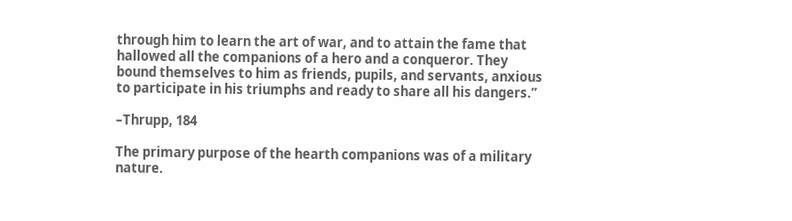through him to learn the art of war, and to attain the fame that hallowed all the companions of a hero and a conqueror. They bound themselves to him as friends, pupils, and servants, anxious to participate in his triumphs and ready to share all his dangers.”

–Thrupp, 184

The primary purpose of the hearth companions was of a military nature.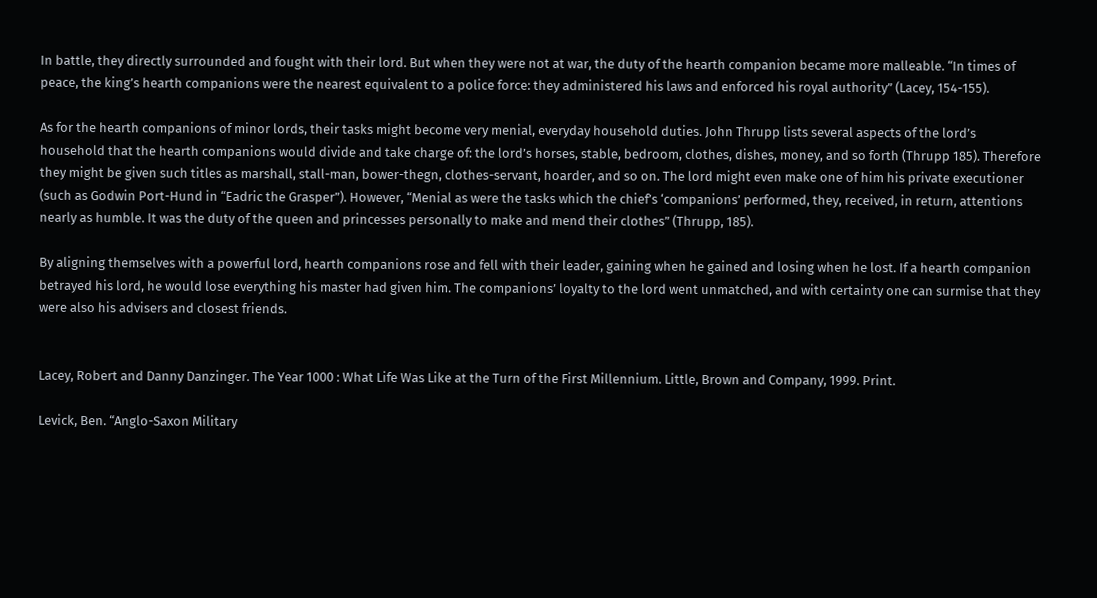In battle, they directly surrounded and fought with their lord. But when they were not at war, the duty of the hearth companion became more malleable. “In times of peace, the king’s hearth companions were the nearest equivalent to a police force: they administered his laws and enforced his royal authority” (Lacey, 154-155).

As for the hearth companions of minor lords, their tasks might become very menial, everyday household duties. John Thrupp lists several aspects of the lord’s household that the hearth companions would divide and take charge of: the lord’s horses, stable, bedroom, clothes, dishes, money, and so forth (Thrupp 185). Therefore they might be given such titles as marshall, stall-man, bower-thegn, clothes-servant, hoarder, and so on. The lord might even make one of him his private executioner (such as Godwin Port-Hund in “Eadric the Grasper”). However, “Menial as were the tasks which the chief’s ‘companions’ performed, they, received, in return, attentions nearly as humble. It was the duty of the queen and princesses personally to make and mend their clothes” (Thrupp, 185).

By aligning themselves with a powerful lord, hearth companions rose and fell with their leader, gaining when he gained and losing when he lost. If a hearth companion betrayed his lord, he would lose everything his master had given him. The companions’ loyalty to the lord went unmatched, and with certainty one can surmise that they were also his advisers and closest friends.


Lacey, Robert and Danny Danzinger. The Year 1000 : What Life Was Like at the Turn of the First Millennium. Little, Brown and Company, 1999. Print.

Levick, Ben. “Anglo-Saxon Military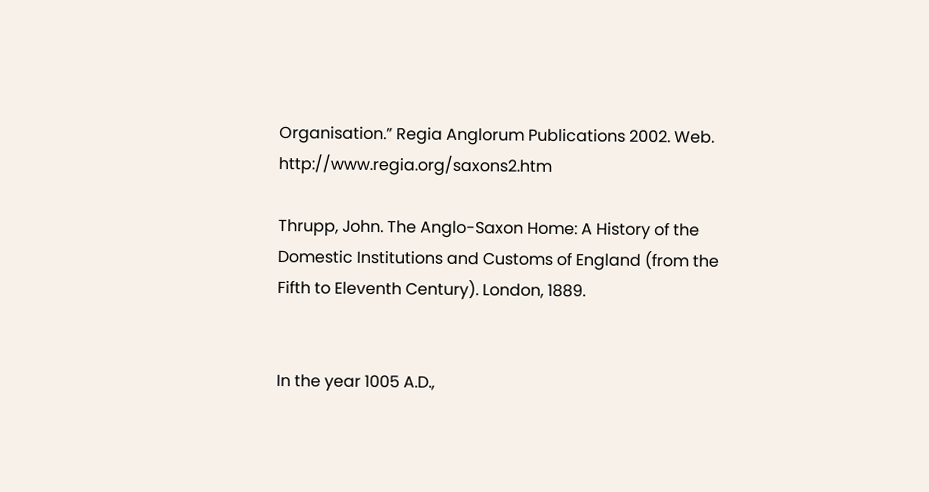Organisation.” Regia Anglorum Publications 2002. Web. http://www.regia.org/saxons2.htm

Thrupp, John. The Anglo-Saxon Home: A History of the Domestic Institutions and Customs of England (from the Fifth to Eleventh Century). London, 1889.


In the year 1005 A.D.,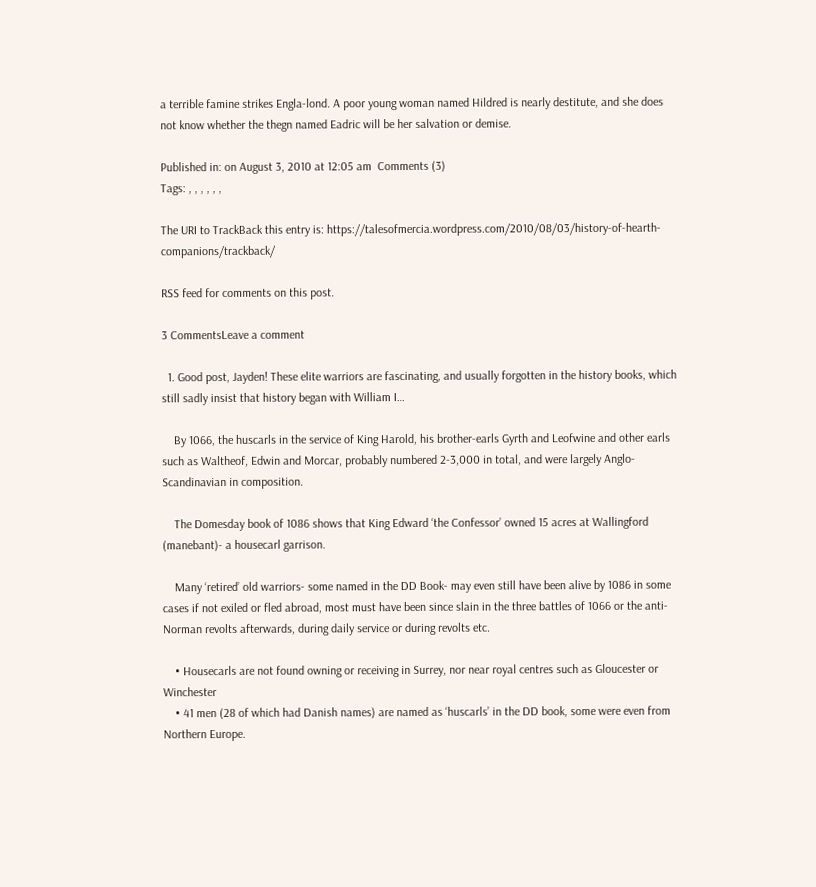a terrible famine strikes Engla-lond. A poor young woman named Hildred is nearly destitute, and she does not know whether the thegn named Eadric will be her salvation or demise.

Published in: on August 3, 2010 at 12:05 am  Comments (3)
Tags: , , , , , ,

The URI to TrackBack this entry is: https://talesofmercia.wordpress.com/2010/08/03/history-of-hearth-companions/trackback/

RSS feed for comments on this post.

3 CommentsLeave a comment

  1. Good post, Jayden! These elite warriors are fascinating, and usually forgotten in the history books, which still sadly insist that history began with William I…

    By 1066, the huscarls in the service of King Harold, his brother-earls Gyrth and Leofwine and other earls such as Waltheof, Edwin and Morcar, probably numbered 2-3,000 in total, and were largely Anglo-Scandinavian in composition.

    The Domesday book of 1086 shows that King Edward ‘the Confessor’ owned 15 acres at Wallingford (manebant)- a housecarl garrison.

    Many ‘retired’ old warriors- some named in the DD Book- may even still have been alive by 1086 in some cases if not exiled or fled abroad, most must have been since slain in the three battles of 1066 or the anti-Norman revolts afterwards, during daily service or during revolts etc.

    • Housecarls are not found owning or receiving in Surrey, nor near royal centres such as Gloucester or Winchester
    • 41 men (28 of which had Danish names) are named as ‘huscarls’ in the DD book, some were even from Northern Europe.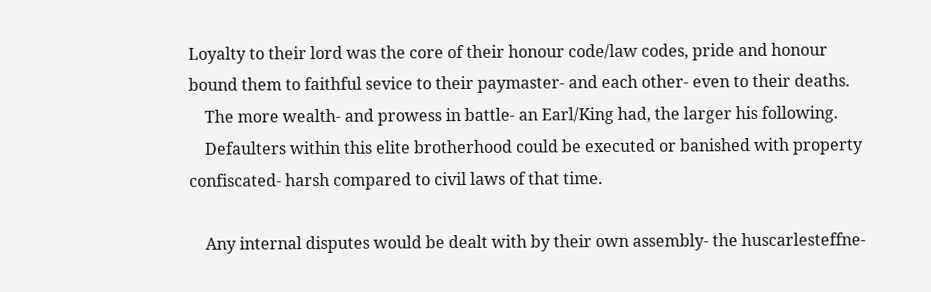Loyalty to their lord was the core of their honour code/law codes, pride and honour bound them to faithful sevice to their paymaster- and each other- even to their deaths.
    The more wealth- and prowess in battle- an Earl/King had, the larger his following.
    Defaulters within this elite brotherhood could be executed or banished with property confiscated- harsh compared to civil laws of that time.

    Any internal disputes would be dealt with by their own assembly- the huscarlesteffne-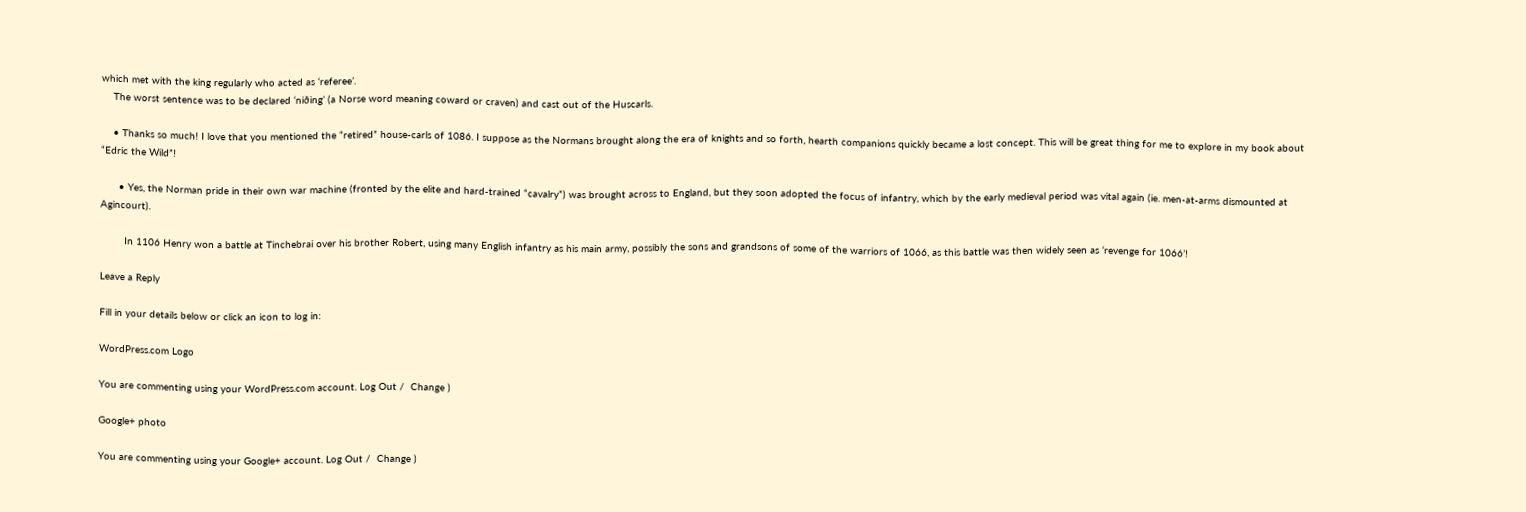which met with the king regularly who acted as ‘referee’.
    The worst sentence was to be declared ‘niðing’ (a Norse word meaning coward or craven) and cast out of the Huscarls.

    • Thanks so much! I love that you mentioned the “retired” house-carls of 1086. I suppose as the Normans brought along the era of knights and so forth, hearth companions quickly became a lost concept. This will be great thing for me to explore in my book about “Edric the Wild”!

      • Yes, the Norman pride in their own war machine (fronted by the elite and hard-trained “cavalry”) was brought across to England, but they soon adopted the focus of infantry, which by the early medieval period was vital again (ie. men-at-arms dismounted at Agincourt).

        In 1106 Henry won a battle at Tinchebrai over his brother Robert, using many English infantry as his main army, possibly the sons and grandsons of some of the warriors of 1066, as this battle was then widely seen as ‘revenge for 1066’!

Leave a Reply

Fill in your details below or click an icon to log in:

WordPress.com Logo

You are commenting using your WordPress.com account. Log Out /  Change )

Google+ photo

You are commenting using your Google+ account. Log Out /  Change )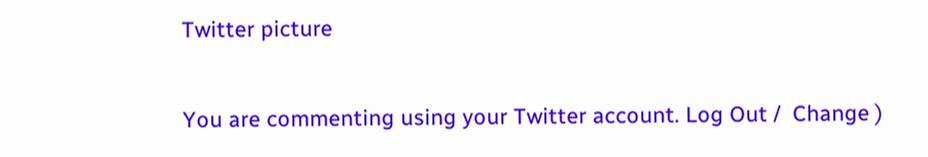Twitter picture

You are commenting using your Twitter account. Log Out /  Change )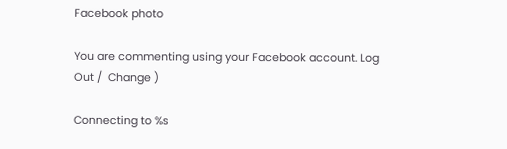Facebook photo

You are commenting using your Facebook account. Log Out /  Change )

Connecting to %s